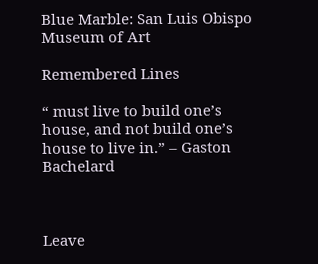Blue Marble: San Luis Obispo Museum of Art

Remembered Lines

“ must live to build one’s house, and not build one’s house to live in.” – Gaston Bachelard



Leave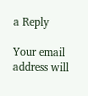a Reply

Your email address will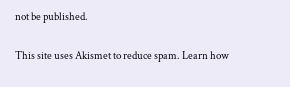not be published.

This site uses Akismet to reduce spam. Learn how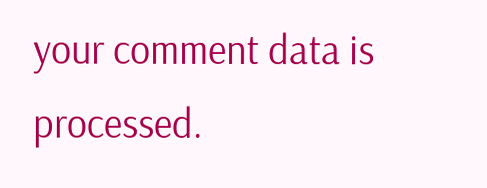your comment data is processed.